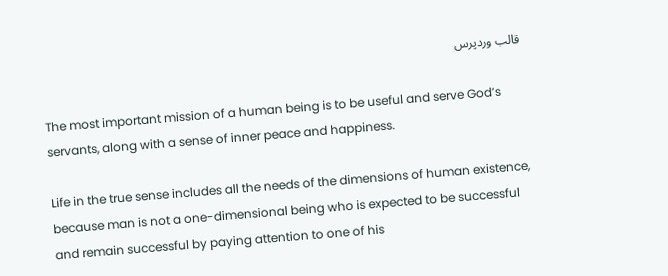قالب وردپرس

The most important mission of a human being is to be useful and serve God’s servants, along with a sense of inner peace and happiness.

Life in the true sense includes all the needs of the dimensions of human existence, because man is not a one-dimensional being who is expected to be successful and remain successful by paying attention to one of his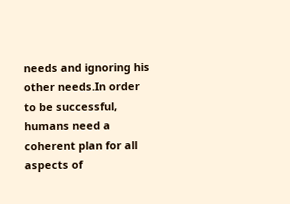needs and ignoring his other needs.In order to be successful, humans need a coherent plan for all aspects of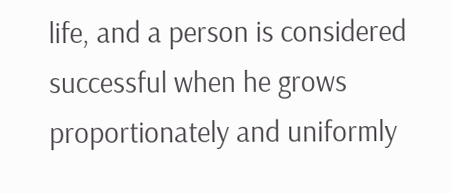life, and a person is considered successful when he grows proportionately and uniformly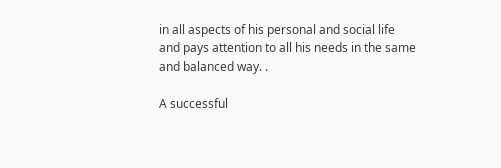in all aspects of his personal and social life and pays attention to all his needs in the same and balanced way. .

A successful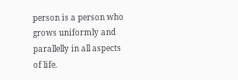person is a person who grows uniformly and parallelly in all aspects of life.